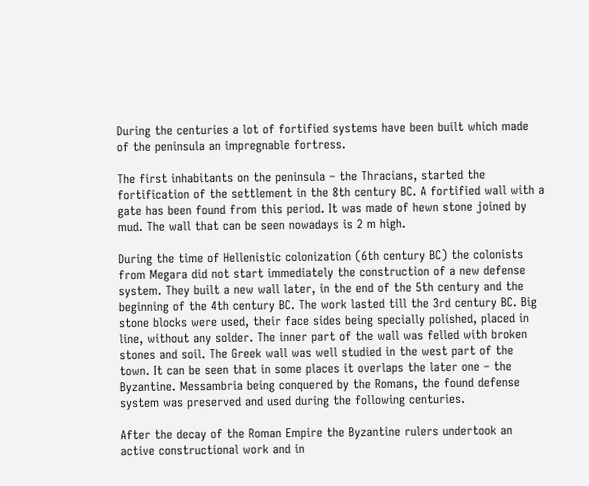During the centuries a lot of fortified systems have been built which made of the peninsula an impregnable fortress.

The first inhabitants on the peninsula – the Thracians, started the fortification of the settlement in the 8th century BC. A fortified wall with a gate has been found from this period. It was made of hewn stone joined by mud. The wall that can be seen nowadays is 2 m high.

During the time of Hellenistic colonization (6th century BC) the colonists from Megara did not start immediately the construction of a new defense system. They built a new wall later, in the end of the 5th century and the beginning of the 4th century BC. The work lasted till the 3rd century BC. Big stone blocks were used, their face sides being specially polished, placed in line, without any solder. The inner part of the wall was felled with broken stones and soil. The Greek wall was well studied in the west part of the town. It can be seen that in some places it overlaps the later one – the Byzantine. Messambria being conquered by the Romans, the found defense system was preserved and used during the following centuries.

After the decay of the Roman Empire the Byzantine rulers undertook an active constructional work and in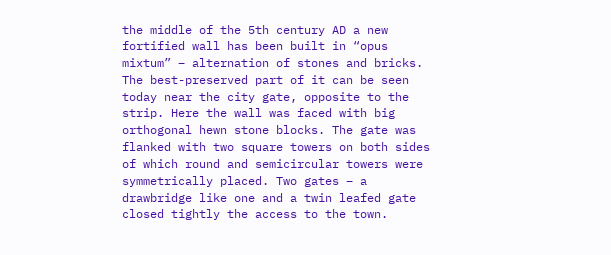the middle of the 5th century AD a new fortified wall has been built in “opus mixtum” – alternation of stones and bricks. The best-preserved part of it can be seen today near the city gate, opposite to the strip. Here the wall was faced with big orthogonal hewn stone blocks. The gate was flanked with two square towers on both sides of which round and semicircular towers were symmetrically placed. Two gates – a drawbridge like one and a twin leafed gate closed tightly the access to the town.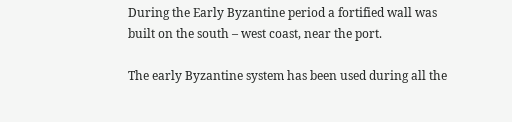During the Early Byzantine period a fortified wall was built on the south – west coast, near the port.

The early Byzantine system has been used during all the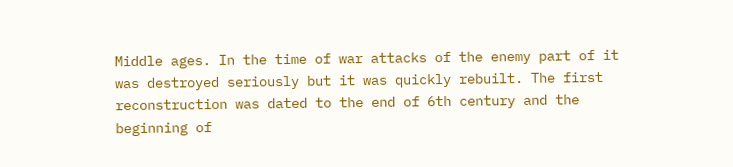Middle ages. In the time of war attacks of the enemy part of it was destroyed seriously but it was quickly rebuilt. The first reconstruction was dated to the end of 6th century and the beginning of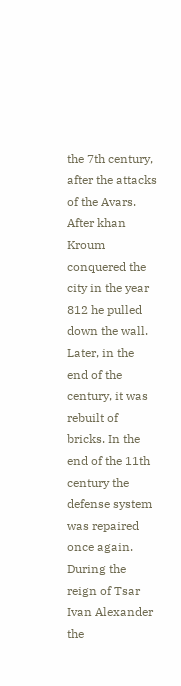the 7th century, after the attacks of the Avars. After khan Kroum conquered the city in the year 812 he pulled down the wall. Later, in the end of the century, it was rebuilt of bricks. In the end of the 11th century the defense system was repaired once again. During the reign of Tsar Ivan Alexander the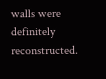walls were definitely reconstructed.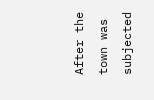After the town was subjected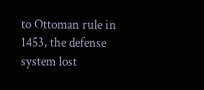to Ottoman rule in 1453, the defense system lost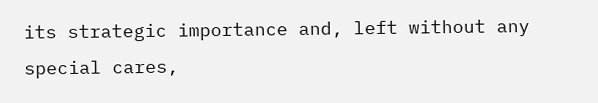its strategic importance and, left without any special cares,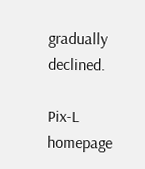gradually declined.

Pix-L homepage